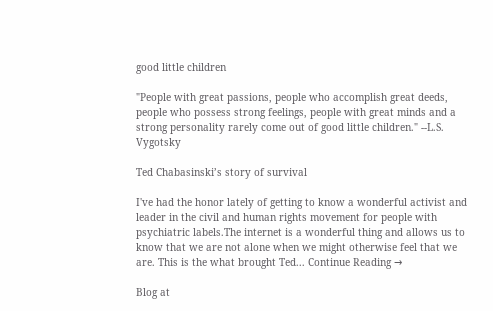good little children

"People with great passions, people who accomplish great deeds, people who possess strong feelings, people with great minds and a strong personality rarely come out of good little children." --L.S. Vygotsky

Ted Chabasinski’s story of survival

I've had the honor lately of getting to know a wonderful activist and leader in the civil and human rights movement for people with psychiatric labels.The internet is a wonderful thing and allows us to know that we are not alone when we might otherwise feel that we are. This is the what brought Ted... Continue Reading →

Blog at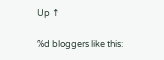Up ↑

%d bloggers like this: